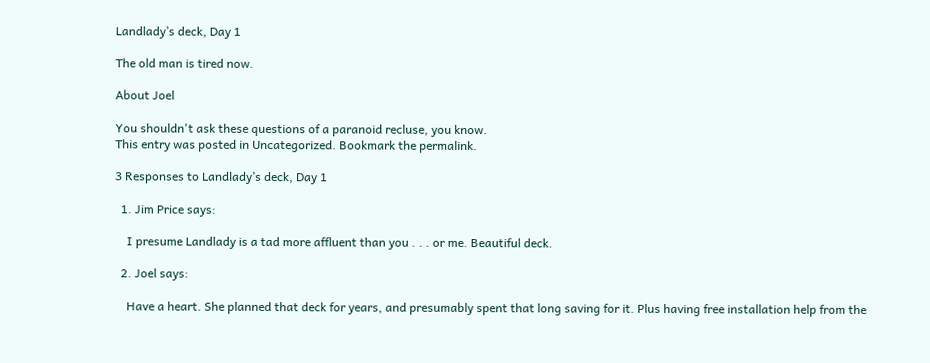Landlady’s deck, Day 1

The old man is tired now.

About Joel

You shouldn't ask these questions of a paranoid recluse, you know.
This entry was posted in Uncategorized. Bookmark the permalink.

3 Responses to Landlady’s deck, Day 1

  1. Jim Price says:

    I presume Landlady is a tad more affluent than you . . . or me. Beautiful deck.

  2. Joel says:

    Have a heart. She planned that deck for years, and presumably spent that long saving for it. Plus having free installation help from the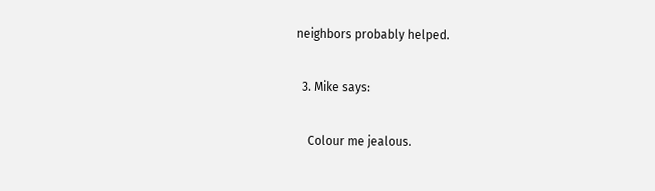neighbors probably helped.

  3. Mike says:

    Colour me jealous.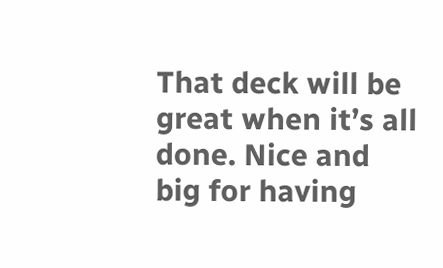That deck will be great when it’s all done. Nice and big for having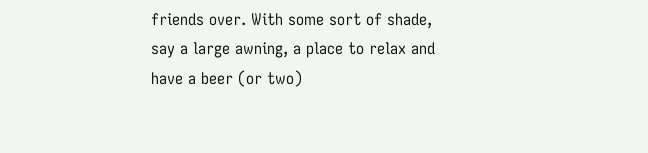friends over. With some sort of shade, say a large awning, a place to relax and have a beer (or two)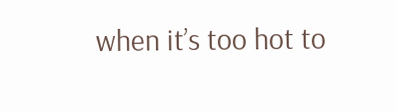when it’s too hot to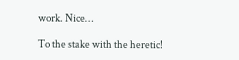work. Nice…

To the stake with the heretic!